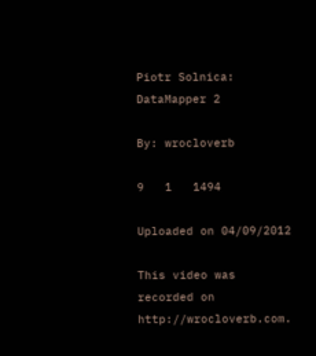Piotr Solnica: DataMapper 2

By: wrocloverb

9   1   1494

Uploaded on 04/09/2012

This video was recorded on http://wrocloverb.com.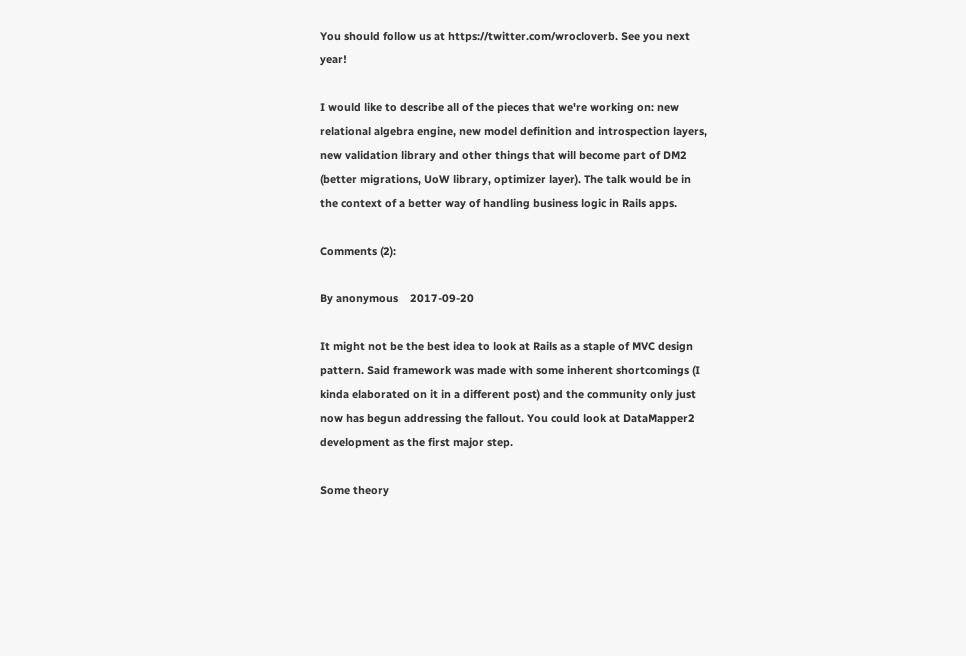You should follow us at https://twitter.com/wrocloverb. See you next year!

I would like to describe all of the pieces that we're working on: new relational algebra engine, new model definition and introspection layers, new validation library and other things that will become part of DM2 (better migrations, UoW library, optimizer layer). The talk would be in the context of a better way of handling business logic in Rails apps.

Comments (2):

By anonymous    2017-09-20

It might not be the best idea to look at Rails as a staple of MVC design pattern. Said framework was made with some inherent shortcomings (I kinda elaborated on it in a different post) and the community only just now has begun addressing the fallout. You could look at DataMapper2 development as the first major step.

Some theory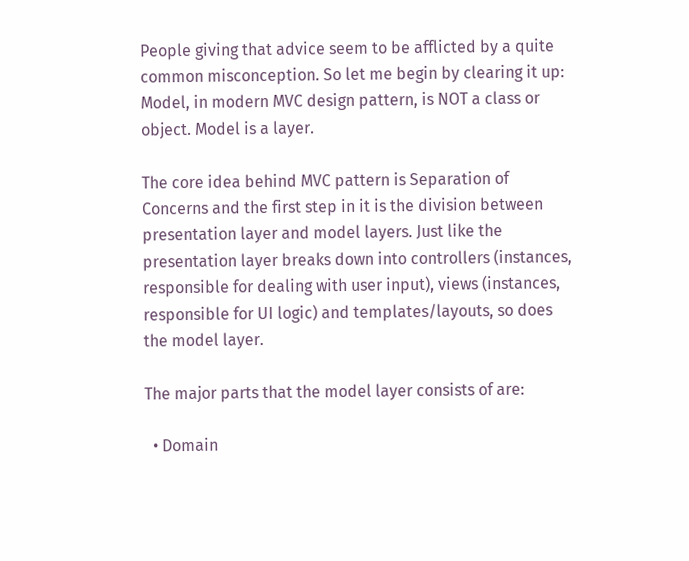People giving that advice seem to be afflicted by a quite common misconception. So let me begin by clearing it up: Model, in modern MVC design pattern, is NOT a class or object. Model is a layer.

The core idea behind MVC pattern is Separation of Concerns and the first step in it is the division between presentation layer and model layers. Just like the presentation layer breaks down into controllers (instances, responsible for dealing with user input), views (instances, responsible for UI logic) and templates/layouts, so does the model layer.

The major parts that the model layer consists of are:

  • Domain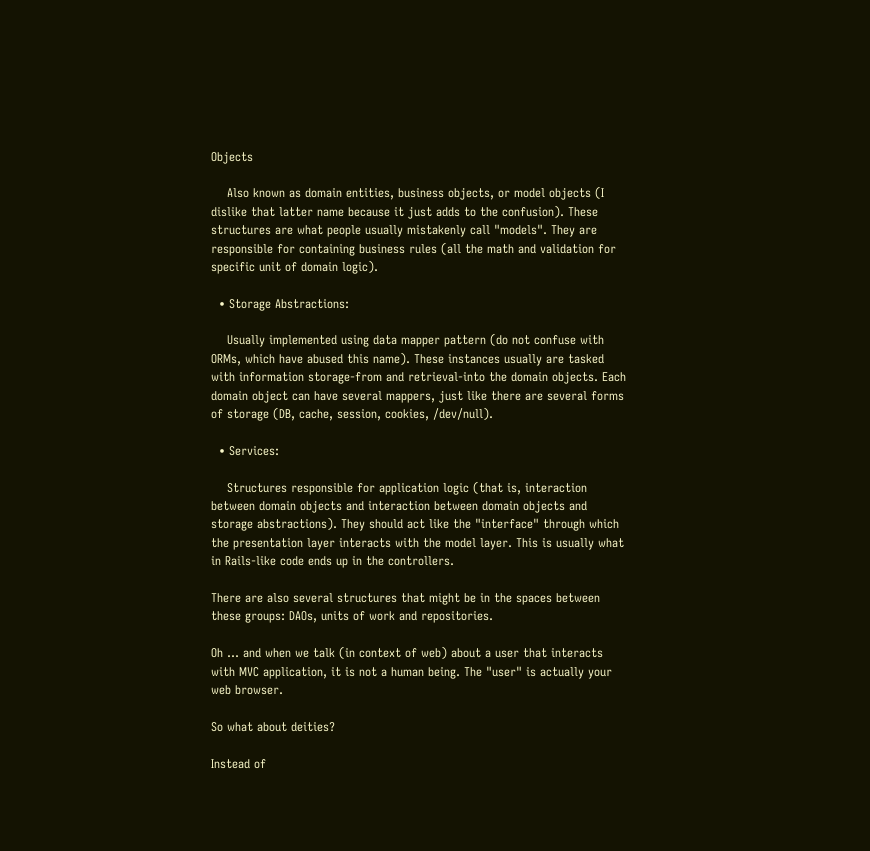Objects

    Also known as domain entities, business objects, or model objects (I dislike that latter name because it just adds to the confusion). These structures are what people usually mistakenly call "models". They are responsible for containing business rules (all the math and validation for specific unit of domain logic).

  • Storage Abstractions:

    Usually implemented using data mapper pattern (do not confuse with ORMs, which have abused this name). These instances usually are tasked with information storage-from and retrieval-into the domain objects. Each domain object can have several mappers, just like there are several forms of storage (DB, cache, session, cookies, /dev/null).

  • Services:

    Structures responsible for application logic (that is, interaction between domain objects and interaction between domain objects and storage abstractions). They should act like the "interface" through which the presentation layer interacts with the model layer. This is usually what in Rails-like code ends up in the controllers.

There are also several structures that might be in the spaces between these groups: DAOs, units of work and repositories.

Oh ... and when we talk (in context of web) about a user that interacts with MVC application, it is not a human being. The "user" is actually your web browser.

So what about deities?

Instead of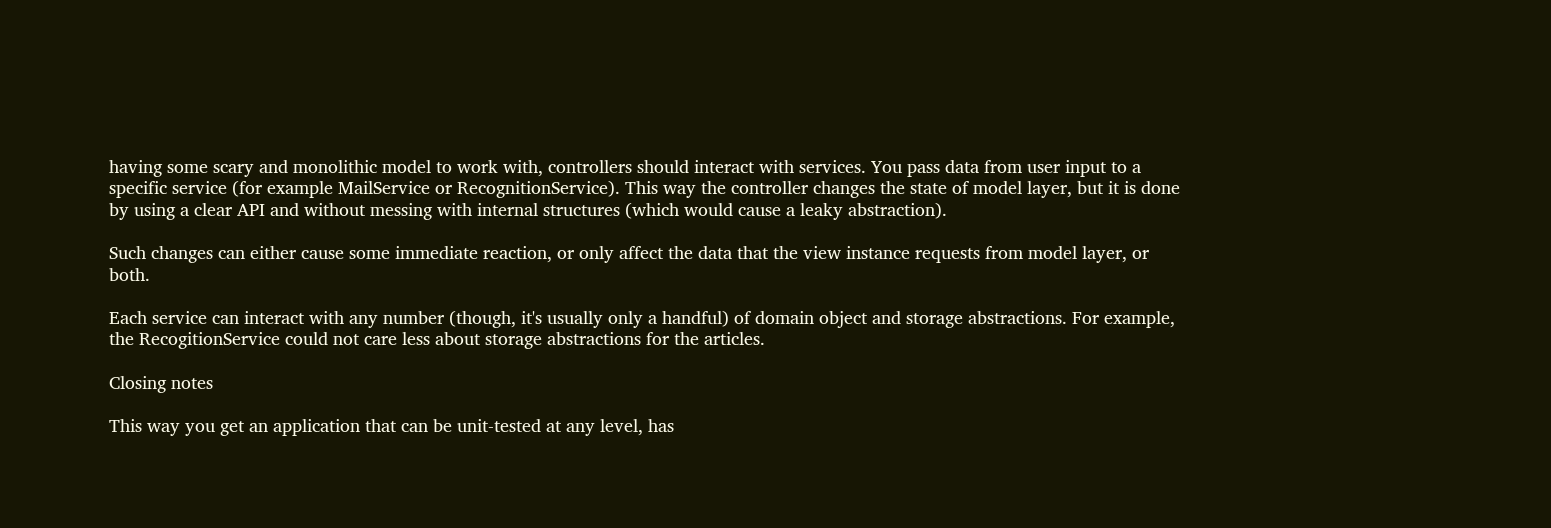having some scary and monolithic model to work with, controllers should interact with services. You pass data from user input to a specific service (for example MailService or RecognitionService). This way the controller changes the state of model layer, but it is done by using a clear API and without messing with internal structures (which would cause a leaky abstraction).

Such changes can either cause some immediate reaction, or only affect the data that the view instance requests from model layer, or both.

Each service can interact with any number (though, it's usually only a handful) of domain object and storage abstractions. For example, the RecogitionService could not care less about storage abstractions for the articles.

Closing notes

This way you get an application that can be unit-tested at any level, has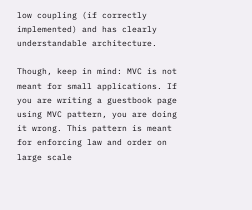low coupling (if correctly implemented) and has clearly understandable architecture.

Though, keep in mind: MVC is not meant for small applications. If you are writing a guestbook page using MVC pattern, you are doing it wrong. This pattern is meant for enforcing law and order on large scale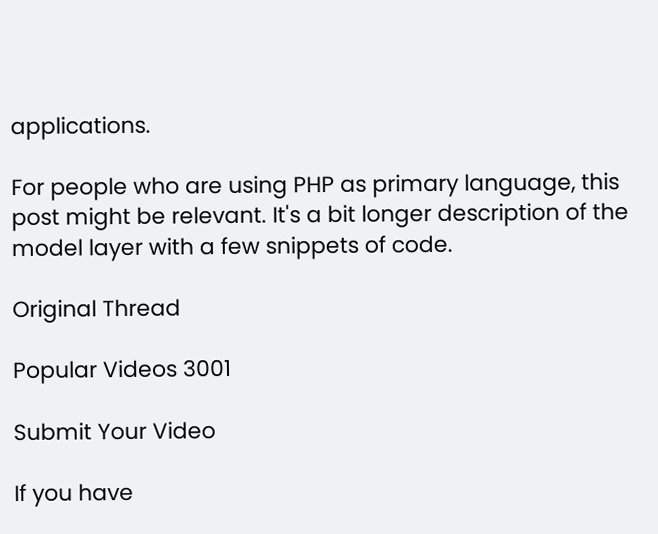applications.

For people who are using PHP as primary language, this post might be relevant. It's a bit longer description of the model layer with a few snippets of code.

Original Thread

Popular Videos 3001

Submit Your Video

If you have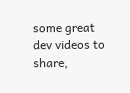some great dev videos to share,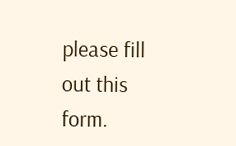please fill out this form.